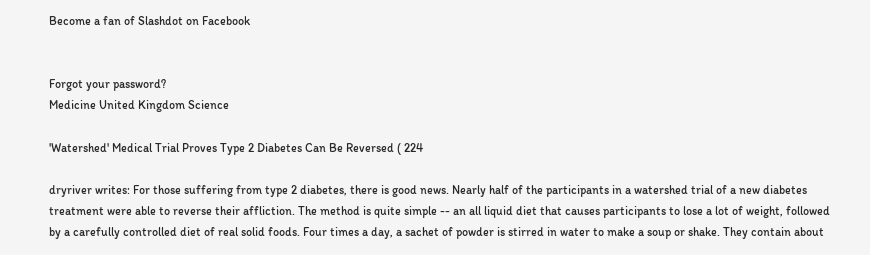Become a fan of Slashdot on Facebook


Forgot your password?
Medicine United Kingdom Science

'Watershed' Medical Trial Proves Type 2 Diabetes Can Be Reversed ( 224

dryriver writes: For those suffering from type 2 diabetes, there is good news. Nearly half of the participants in a watershed trial of a new diabetes treatment were able to reverse their affliction. The method is quite simple -- an all liquid diet that causes participants to lose a lot of weight, followed by a carefully controlled diet of real solid foods. Four times a day, a sachet of powder is stirred in water to make a soup or shake. They contain about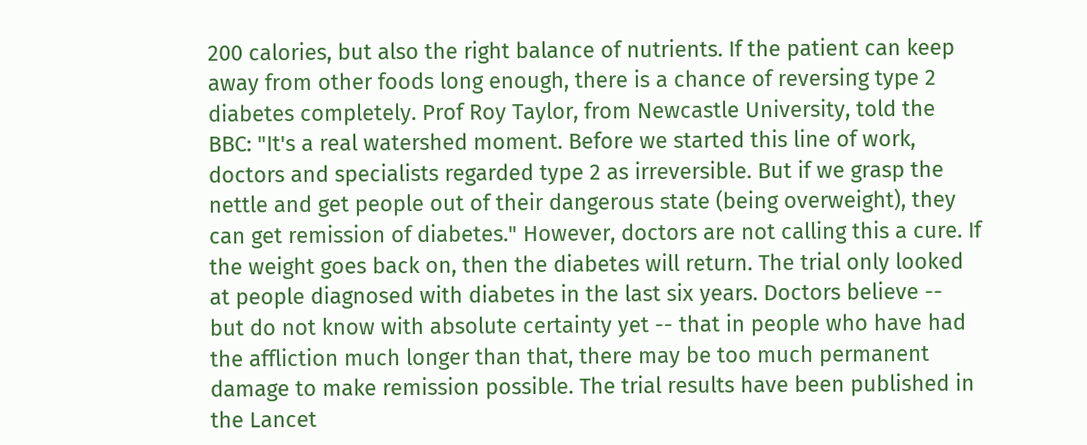200 calories, but also the right balance of nutrients. If the patient can keep away from other foods long enough, there is a chance of reversing type 2 diabetes completely. Prof Roy Taylor, from Newcastle University, told the BBC: "It's a real watershed moment. Before we started this line of work, doctors and specialists regarded type 2 as irreversible. But if we grasp the nettle and get people out of their dangerous state (being overweight), they can get remission of diabetes." However, doctors are not calling this a cure. If the weight goes back on, then the diabetes will return. The trial only looked at people diagnosed with diabetes in the last six years. Doctors believe -- but do not know with absolute certainty yet -- that in people who have had the affliction much longer than that, there may be too much permanent damage to make remission possible. The trial results have been published in the Lancet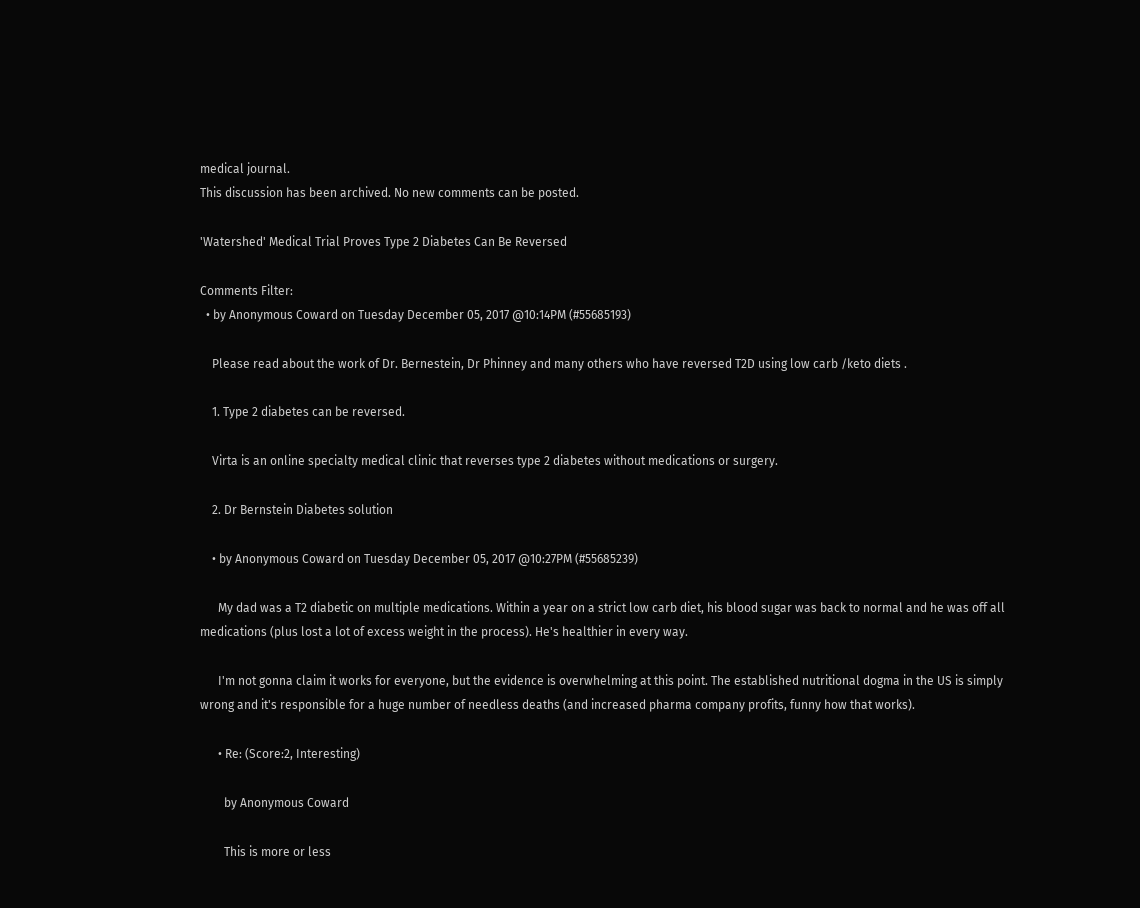medical journal.
This discussion has been archived. No new comments can be posted.

'Watershed' Medical Trial Proves Type 2 Diabetes Can Be Reversed

Comments Filter:
  • by Anonymous Coward on Tuesday December 05, 2017 @10:14PM (#55685193)

    Please read about the work of Dr. Bernestein, Dr Phinney and many others who have reversed T2D using low carb /keto diets .

    1. Type 2 diabetes can be reversed.

    Virta is an online specialty medical clinic that reverses type 2 diabetes without medications or surgery.

    2. Dr Bernstein Diabetes solution

    • by Anonymous Coward on Tuesday December 05, 2017 @10:27PM (#55685239)

      My dad was a T2 diabetic on multiple medications. Within a year on a strict low carb diet, his blood sugar was back to normal and he was off all medications (plus lost a lot of excess weight in the process). He's healthier in every way.

      I'm not gonna claim it works for everyone, but the evidence is overwhelming at this point. The established nutritional dogma in the US is simply wrong and it's responsible for a huge number of needless deaths (and increased pharma company profits, funny how that works).

      • Re: (Score:2, Interesting)

        by Anonymous Coward

        This is more or less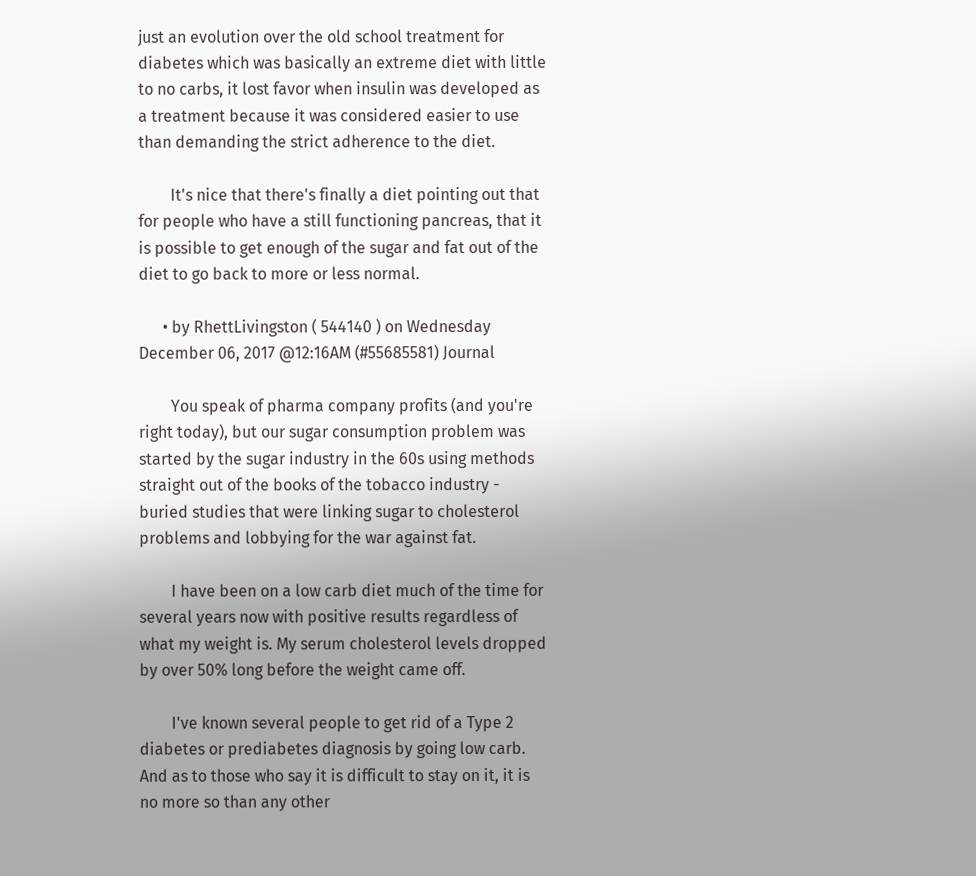just an evolution over the old school treatment for diabetes which was basically an extreme diet with little to no carbs, it lost favor when insulin was developed as a treatment because it was considered easier to use than demanding the strict adherence to the diet.

        It's nice that there's finally a diet pointing out that for people who have a still functioning pancreas, that it is possible to get enough of the sugar and fat out of the diet to go back to more or less normal.

      • by RhettLivingston ( 544140 ) on Wednesday December 06, 2017 @12:16AM (#55685581) Journal

        You speak of pharma company profits (and you're right today), but our sugar consumption problem was started by the sugar industry in the 60s using methods straight out of the books of the tobacco industry - buried studies that were linking sugar to cholesterol problems and lobbying for the war against fat.

        I have been on a low carb diet much of the time for several years now with positive results regardless of what my weight is. My serum cholesterol levels dropped by over 50% long before the weight came off.

        I've known several people to get rid of a Type 2 diabetes or prediabetes diagnosis by going low carb. And as to those who say it is difficult to stay on it, it is no more so than any other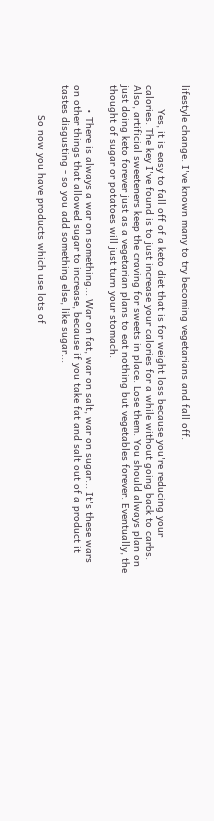lifestyle change. I've known many to try becoming vegetarians and fall off.

        Yes, it is easy to fall off of a keto diet that is for weight loss because you're reducing your calories. The key I've found is to just increase your calories for a while without going back to carbs. Also, artificial sweeteners keep the craving for sweets in place. Lose them. You should always plan on just doing keto forever just as a vegetarian plans to eat nothing but vegetables forever. Eventually, the thought of sugar or potatoes will just turn your stomach.

        • There is always a war on something... War on fat, war on salt, war on sugar... It's these wars on other things that allowed sugar to increase, because if you take fat and salt out of a product it tastes disgusting - so you add something else, like sugar...

          So now you have products which use lots of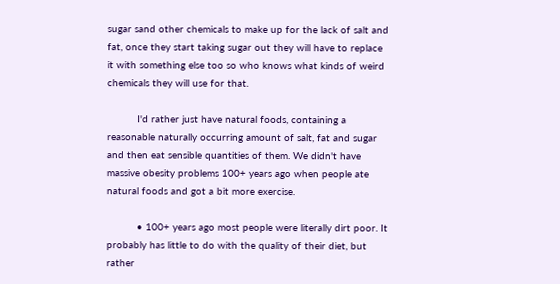sugar sand other chemicals to make up for the lack of salt and fat, once they start taking sugar out they will have to replace it with something else too so who knows what kinds of weird chemicals they will use for that.

          I'd rather just have natural foods, containing a reasonable naturally occurring amount of salt, fat and sugar and then eat sensible quantities of them. We didn't have massive obesity problems 100+ years ago when people ate natural foods and got a bit more exercise.

          • 100+ years ago most people were literally dirt poor. It probably has little to do with the quality of their diet, but rather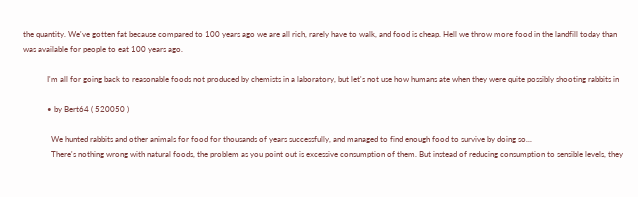the quantity. We've gotten fat because compared to 100 years ago we are all rich, rarely have to walk, and food is cheap. Hell we throw more food in the landfill today than was available for people to eat 100 years ago.

            I'm all for going back to reasonable foods not produced by chemists in a laboratory, but let's not use how humans ate when they were quite possibly shooting rabbits in

            • by Bert64 ( 520050 )

              We hunted rabbits and other animals for food for thousands of years successfully, and managed to find enough food to survive by doing so...
              There's nothing wrong with natural foods, the problem as you point out is excessive consumption of them. But instead of reducing consumption to sensible levels, they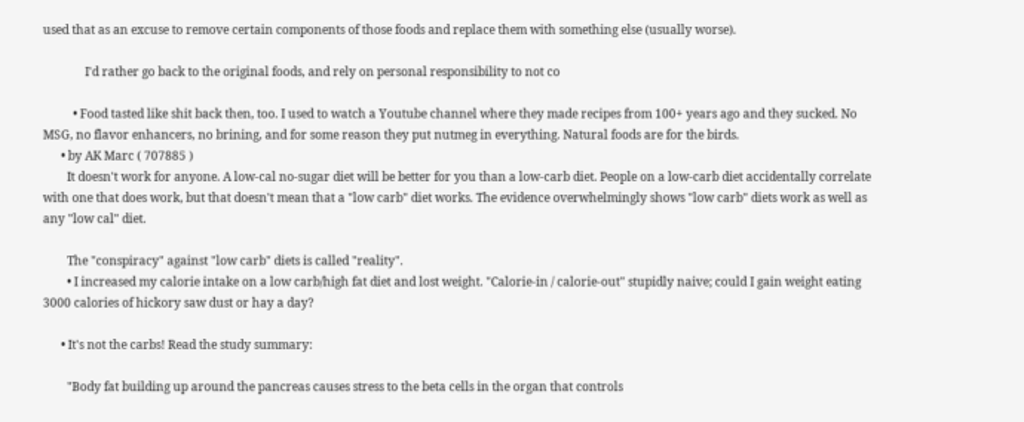used that as an excuse to remove certain components of those foods and replace them with something else (usually worse).

              I'd rather go back to the original foods, and rely on personal responsibility to not co

          • Food tasted like shit back then, too. I used to watch a Youtube channel where they made recipes from 100+ years ago and they sucked. No MSG, no flavor enhancers, no brining, and for some reason they put nutmeg in everything. Natural foods are for the birds.
      • by AK Marc ( 707885 )
        It doesn't work for anyone. A low-cal no-sugar diet will be better for you than a low-carb diet. People on a low-carb diet accidentally correlate with one that does work, but that doesn't mean that a "low carb" diet works. The evidence overwhelmingly shows "low carb" diets work as well as any "low cal" diet.

        The "conspiracy" against "low carb" diets is called "reality".
        • I increased my calorie intake on a low carb/high fat diet and lost weight. "Calorie-in / calorie-out" stupidly naive; could I gain weight eating 3000 calories of hickory saw dust or hay a day?

      • It's not the carbs! Read the study summary:

        "Body fat building up around the pancreas causes stress to the beta cells in the organ that controls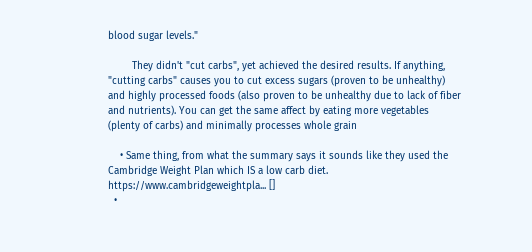blood sugar levels."

        They didn't "cut carbs", yet achieved the desired results. If anything, "cutting carbs" causes you to cut excess sugars (proven to be unhealthy) and highly processed foods (also proven to be unhealthy due to lack of fiber and nutrients). You can get the same affect by eating more vegetables (plenty of carbs) and minimally processes whole grain

    • Same thing, from what the summary says it sounds like they used the Cambridge Weight Plan which IS a low carb diet. https://www.cambridgeweightpla... []
  •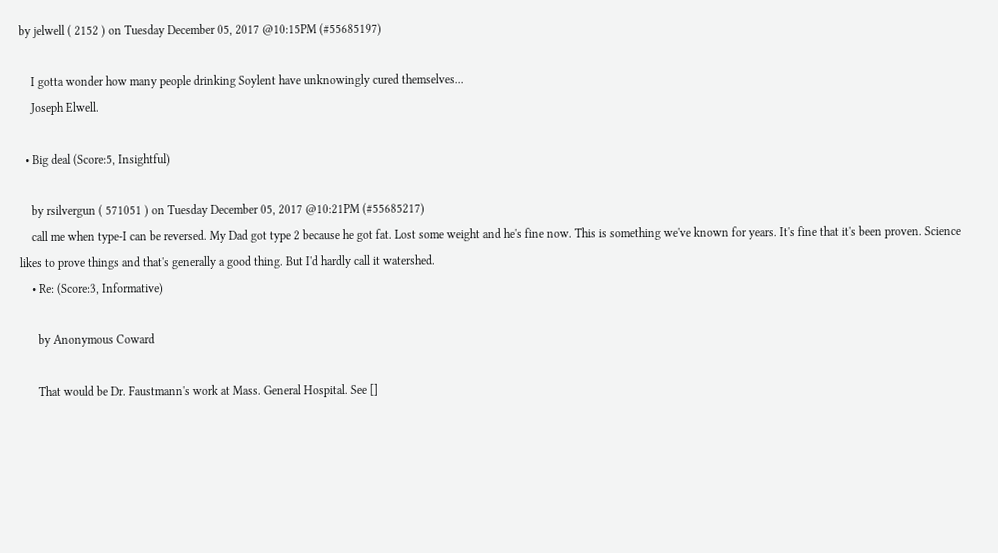by jelwell ( 2152 ) on Tuesday December 05, 2017 @10:15PM (#55685197)

    I gotta wonder how many people drinking Soylent have unknowingly cured themselves...
    Joseph Elwell.

  • Big deal (Score:5, Insightful)

    by rsilvergun ( 571051 ) on Tuesday December 05, 2017 @10:21PM (#55685217)
    call me when type-I can be reversed. My Dad got type 2 because he got fat. Lost some weight and he's fine now. This is something we've known for years. It's fine that it's been proven. Science likes to prove things and that's generally a good thing. But I'd hardly call it watershed.
    • Re: (Score:3, Informative)

      by Anonymous Coward

      That would be Dr. Faustmann's work at Mass. General Hospital. See []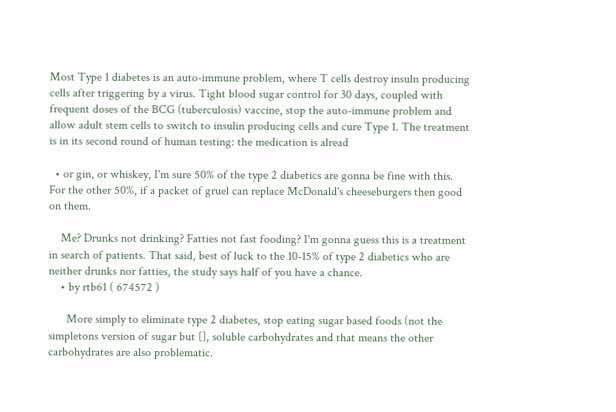Most Type 1 diabetes is an auto-immune problem, where T cells destroy insuln producing cells after triggering by a virus. Tight blood sugar control for 30 days, coupled with frequent doses of the BCG (tuberculosis) vaccine, stop the auto-immune problem and allow adult stem cells to switch to insulin producing cells and cure Type 1. The treatment is in its second round of human testing: the medication is alread

  • or gin, or whiskey, I'm sure 50% of the type 2 diabetics are gonna be fine with this. For the other 50%, if a packet of gruel can replace McDonald's cheeseburgers then good on them.

    Me? Drunks not drinking? Fatties not fast fooding? I'm gonna guess this is a treatment in search of patients. That said, best of luck to the 10-15% of type 2 diabetics who are neither drunks nor fatties, the study says half of you have a chance.
    • by rtb61 ( 674572 )

      More simply to eliminate type 2 diabetes, stop eating sugar based foods (not the simpletons version of sugar but [], soluble carbohydrates and that means the other carbohydrates are also problematic.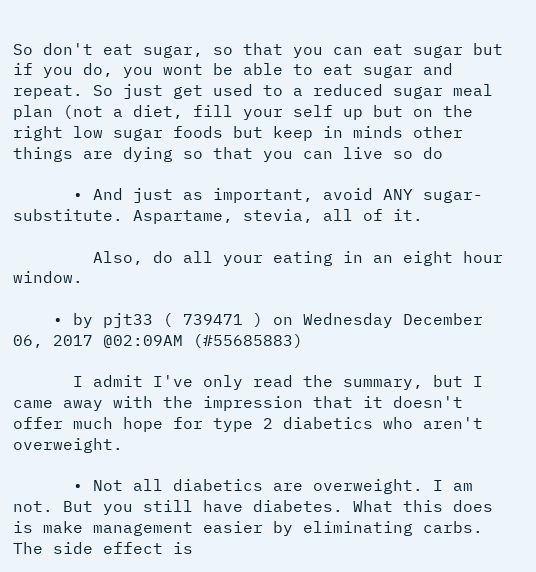So don't eat sugar, so that you can eat sugar but if you do, you wont be able to eat sugar and repeat. So just get used to a reduced sugar meal plan (not a diet, fill your self up but on the right low sugar foods but keep in minds other things are dying so that you can live so do

      • And just as important, avoid ANY sugar-substitute. Aspartame, stevia, all of it.

        Also, do all your eating in an eight hour window.

    • by pjt33 ( 739471 ) on Wednesday December 06, 2017 @02:09AM (#55685883)

      I admit I've only read the summary, but I came away with the impression that it doesn't offer much hope for type 2 diabetics who aren't overweight.

      • Not all diabetics are overweight. I am not. But you still have diabetes. What this does is make management easier by eliminating carbs. The side effect is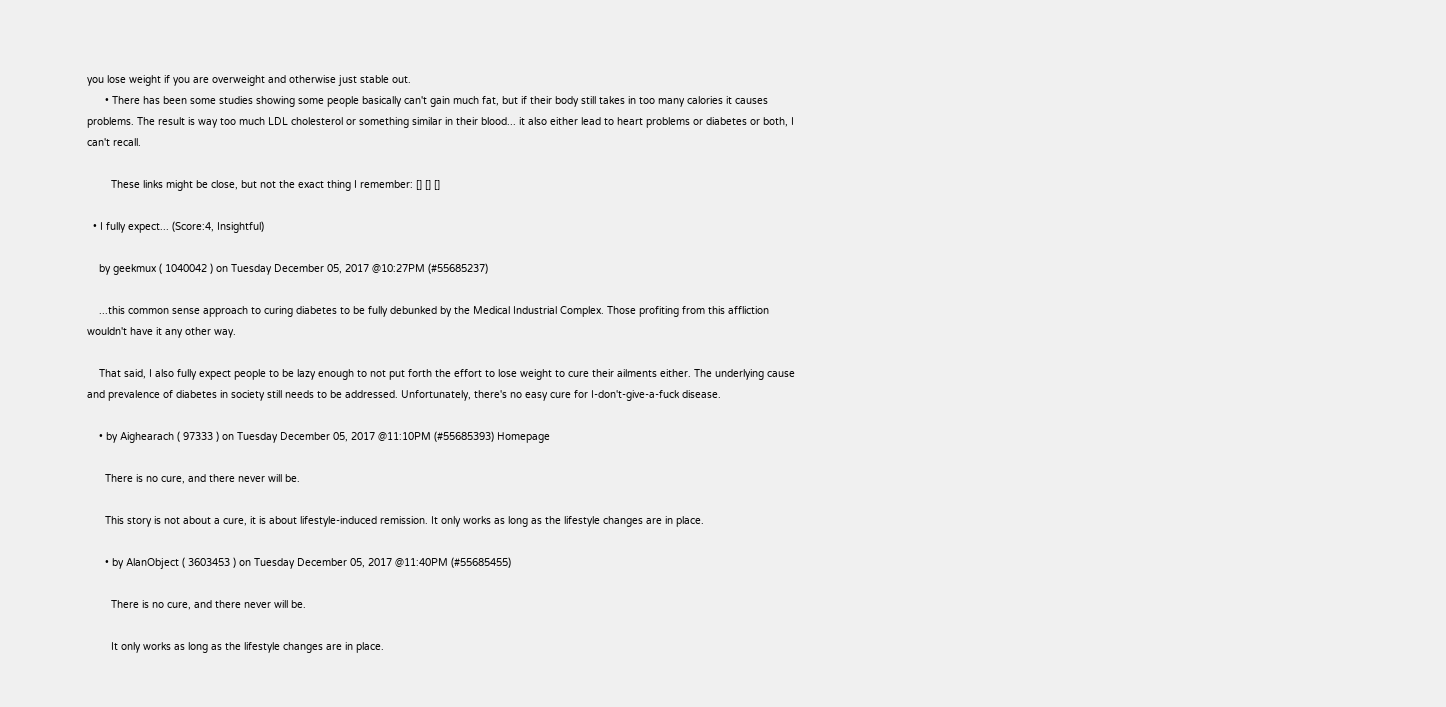you lose weight if you are overweight and otherwise just stable out.
      • There has been some studies showing some people basically can't gain much fat, but if their body still takes in too many calories it causes problems. The result is way too much LDL cholesterol or something similar in their blood... it also either lead to heart problems or diabetes or both, I can't recall.

        These links might be close, but not the exact thing I remember: [] [] []

  • I fully expect... (Score:4, Insightful)

    by geekmux ( 1040042 ) on Tuesday December 05, 2017 @10:27PM (#55685237)

    ...this common sense approach to curing diabetes to be fully debunked by the Medical Industrial Complex. Those profiting from this affliction wouldn't have it any other way.

    That said, I also fully expect people to be lazy enough to not put forth the effort to lose weight to cure their ailments either. The underlying cause and prevalence of diabetes in society still needs to be addressed. Unfortunately, there's no easy cure for I-don't-give-a-fuck disease.

    • by Aighearach ( 97333 ) on Tuesday December 05, 2017 @11:10PM (#55685393) Homepage

      There is no cure, and there never will be.

      This story is not about a cure, it is about lifestyle-induced remission. It only works as long as the lifestyle changes are in place.

      • by AlanObject ( 3603453 ) on Tuesday December 05, 2017 @11:40PM (#55685455)

        There is no cure, and there never will be.

        It only works as long as the lifestyle changes are in place.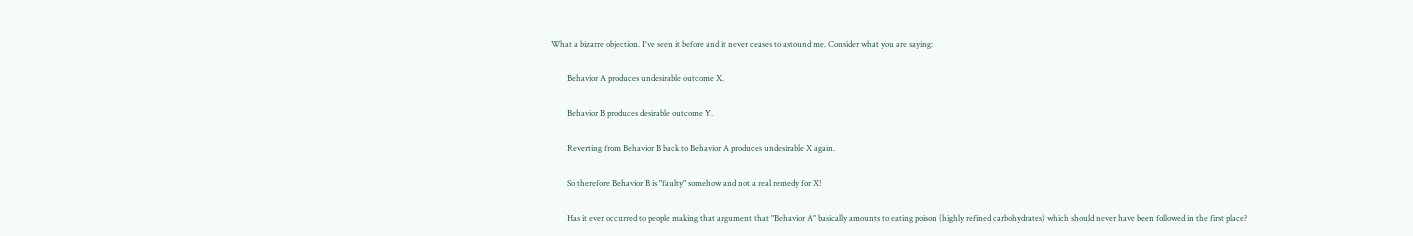What a bizarre objection. I've seen it before and it never ceases to astound me. Consider what you are saying:

        Behavior A produces undesirable outcome X.

        Behavior B produces desirable outcome Y.

        Reverting from Behavior B back to Behavior A produces undesirable X again.

        So therefore Behavior B is "faulty" somehow and not a real remedy for X!

        Has it ever occurred to people making that argument that "Behavior A" basically amounts to eating poison (highly refined carbohydrates) which should never have been followed in the first place?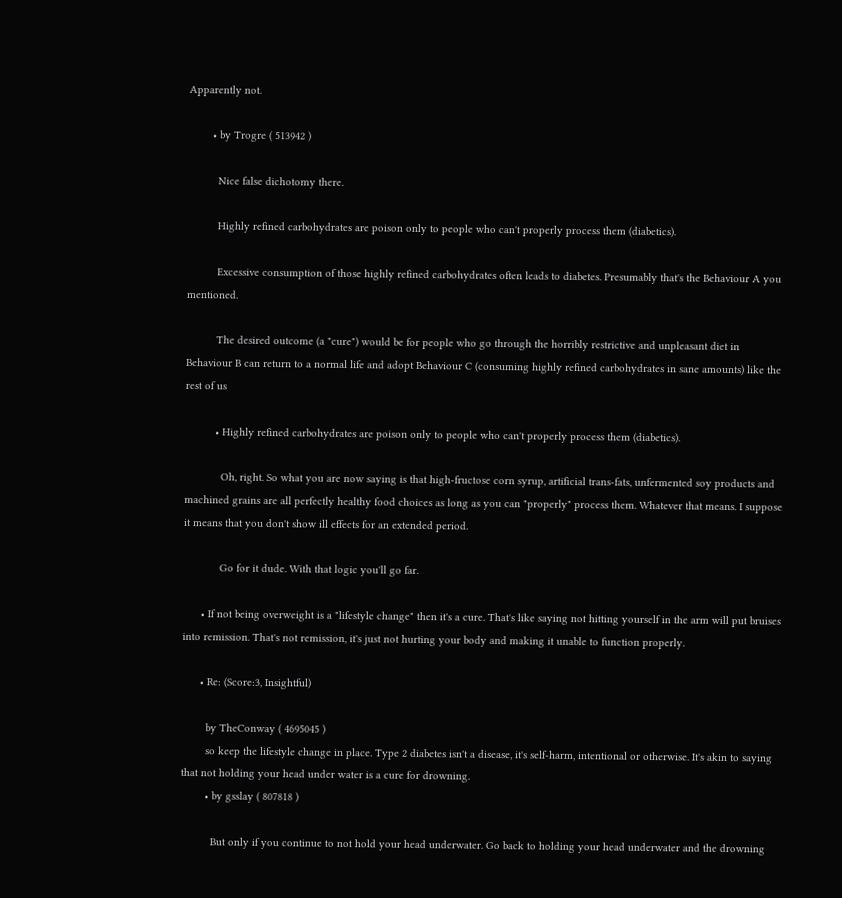Apparently not.

        • by Trogre ( 513942 )

          Nice false dichotomy there.

          Highly refined carbohydrates are poison only to people who can't properly process them (diabetics).

          Excessive consumption of those highly refined carbohydrates often leads to diabetes. Presumably that's the Behaviour A you mentioned.

          The desired outcome (a "cure") would be for people who go through the horribly restrictive and unpleasant diet in Behaviour B can return to a normal life and adopt Behaviour C (consuming highly refined carbohydrates in sane amounts) like the rest of us

          • Highly refined carbohydrates are poison only to people who can't properly process them (diabetics).

            Oh, right. So what you are now saying is that high-fructose corn syrup, artificial trans-fats, unfermented soy products and machined grains are all perfectly healthy food choices as long as you can "properly" process them. Whatever that means. I suppose it means that you don't show ill effects for an extended period.

            Go for it dude. With that logic you'll go far.

      • If not being overweight is a "lifestyle change" then it's a cure. That's like saying not hitting yourself in the arm will put bruises into remission. That's not remission, it's just not hurting your body and making it unable to function properly.

      • Re: (Score:3, Insightful)

        by TheConway ( 4695045 )
        so keep the lifestyle change in place. Type 2 diabetes isn't a disease, it's self-harm, intentional or otherwise. It's akin to saying that not holding your head under water is a cure for drowning.
        • by gsslay ( 807818 )

          But only if you continue to not hold your head underwater. Go back to holding your head underwater and the drowning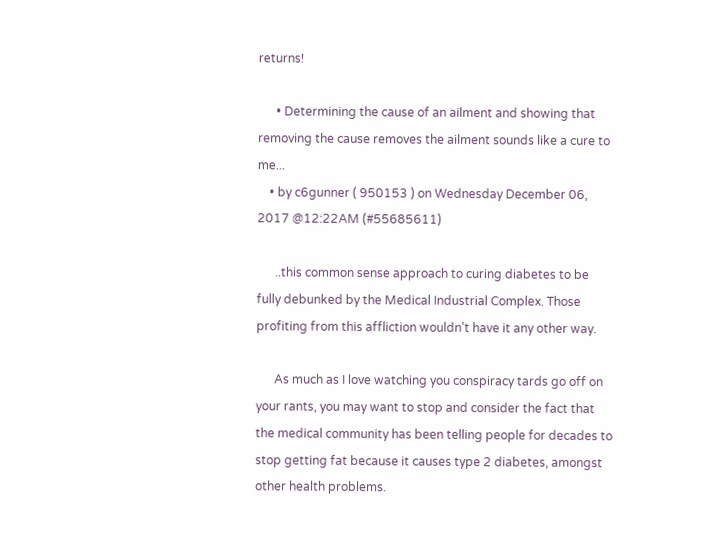returns!

      • Determining the cause of an ailment and showing that removing the cause removes the ailment sounds like a cure to me...
    • by c6gunner ( 950153 ) on Wednesday December 06, 2017 @12:22AM (#55685611)

      ..this common sense approach to curing diabetes to be fully debunked by the Medical Industrial Complex. Those profiting from this affliction wouldn't have it any other way.

      As much as I love watching you conspiracy tards go off on your rants, you may want to stop and consider the fact that the medical community has been telling people for decades to stop getting fat because it causes type 2 diabetes, amongst other health problems.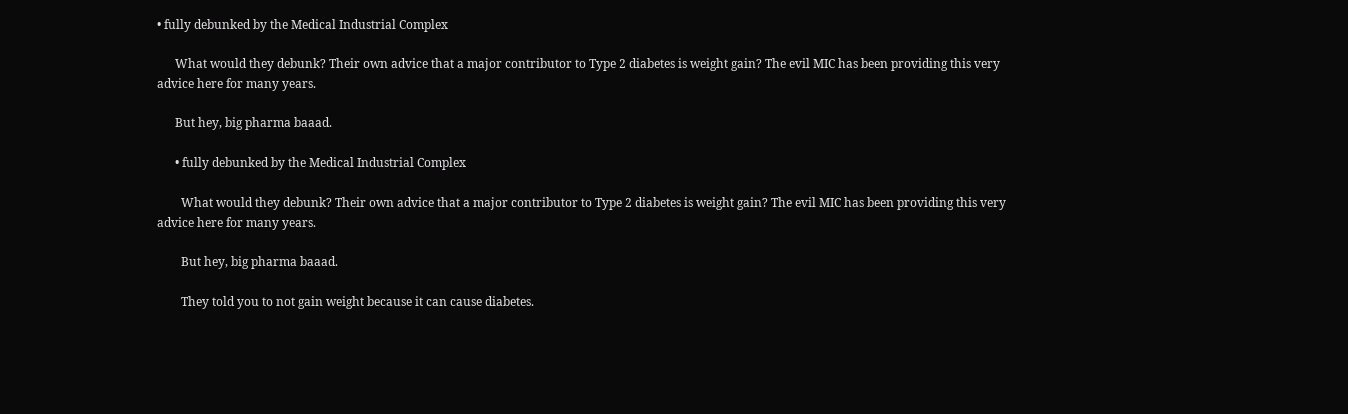• fully debunked by the Medical Industrial Complex

      What would they debunk? Their own advice that a major contributor to Type 2 diabetes is weight gain? The evil MIC has been providing this very advice here for many years.

      But hey, big pharma baaad.

      • fully debunked by the Medical Industrial Complex

        What would they debunk? Their own advice that a major contributor to Type 2 diabetes is weight gain? The evil MIC has been providing this very advice here for many years.

        But hey, big pharma baaad.

        They told you to not gain weight because it can cause diabetes.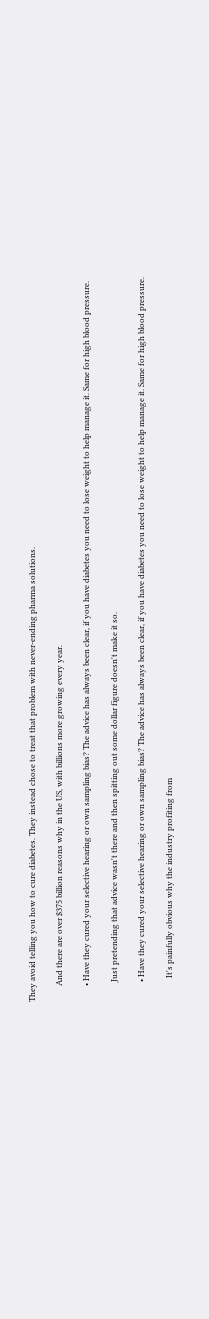They avoid telling you how to cure diabetes. They instead chose to treat that problem with never-ending pharma solutions.

        And there are over $375 billion reasons why in the US, with billions more growing every year.

        • Have they cured your selective hearing or own sampling bias? The advice has always been clear, if you have diabetes you need to lose weight to help manage it. Same for high blood pressure.

          Just pretending that advice wasn't there and then spitting out some dollar figure doesn't make it so.

          • Have they cured your selective hearing or own sampling bias? The advice has always been clear, if you have diabetes you need to lose weight to help manage it. Same for high blood pressure.

            It's painfully obvious why the industry profiting from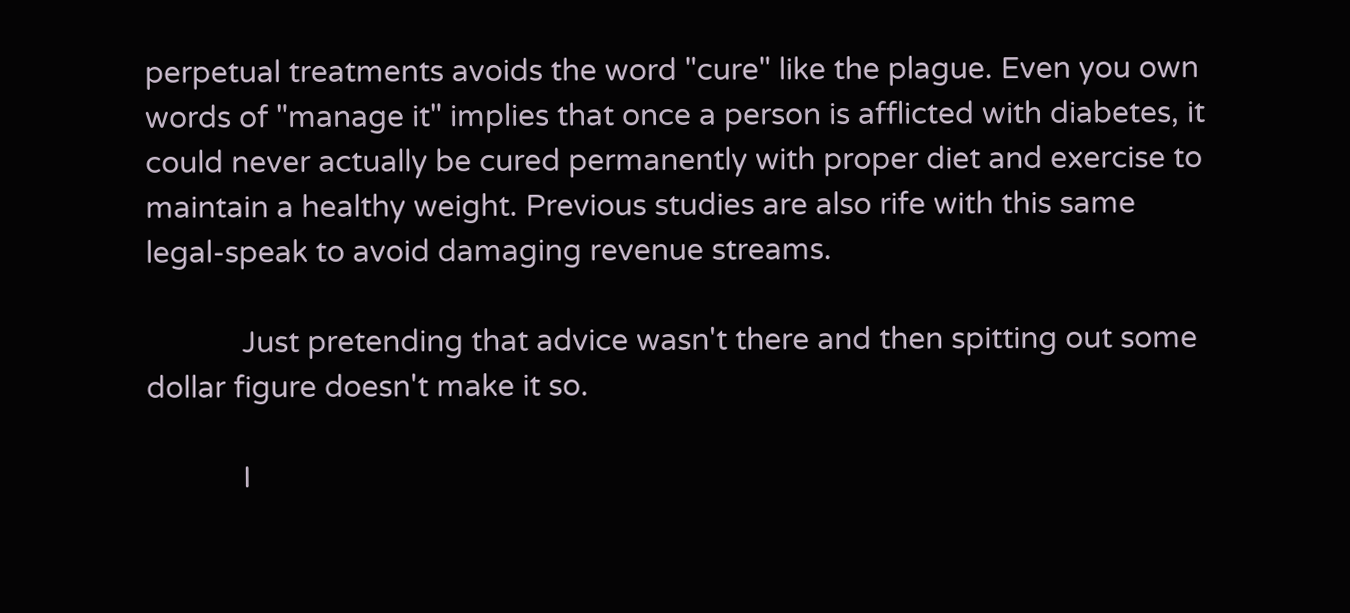perpetual treatments avoids the word "cure" like the plague. Even you own words of "manage it" implies that once a person is afflicted with diabetes, it could never actually be cured permanently with proper diet and exercise to maintain a healthy weight. Previous studies are also rife with this same legal-speak to avoid damaging revenue streams.

            Just pretending that advice wasn't there and then spitting out some dollar figure doesn't make it so.

            I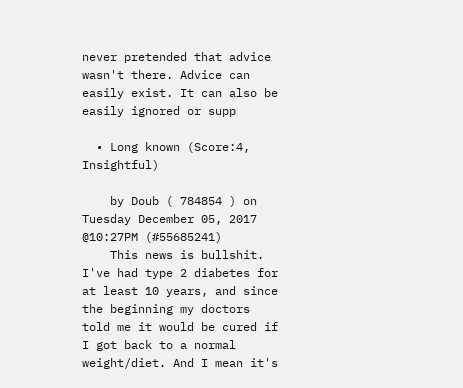never pretended that advice wasn't there. Advice can easily exist. It can also be easily ignored or supp

  • Long known (Score:4, Insightful)

    by Doub ( 784854 ) on Tuesday December 05, 2017 @10:27PM (#55685241)
    This news is bullshit. I've had type 2 diabetes for at least 10 years, and since the beginning my doctors told me it would be cured if I got back to a normal weight/diet. And I mean it's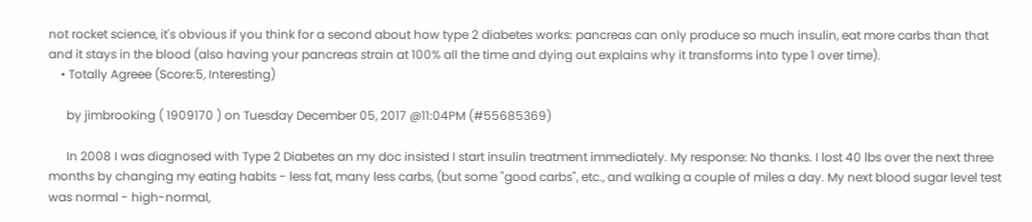not rocket science, it's obvious if you think for a second about how type 2 diabetes works: pancreas can only produce so much insulin, eat more carbs than that and it stays in the blood (also having your pancreas strain at 100% all the time and dying out explains why it transforms into type 1 over time).
    • Totally Agreee (Score:5, Interesting)

      by jimbrooking ( 1909170 ) on Tuesday December 05, 2017 @11:04PM (#55685369)

      In 2008 I was diagnosed with Type 2 Diabetes an my doc insisted I start insulin treatment immediately. My response: No thanks. I lost 40 lbs over the next three months by changing my eating habits - less fat, many less carbs, (but some "good carbs", etc., and walking a couple of miles a day. My next blood sugar level test was normal - high-normal,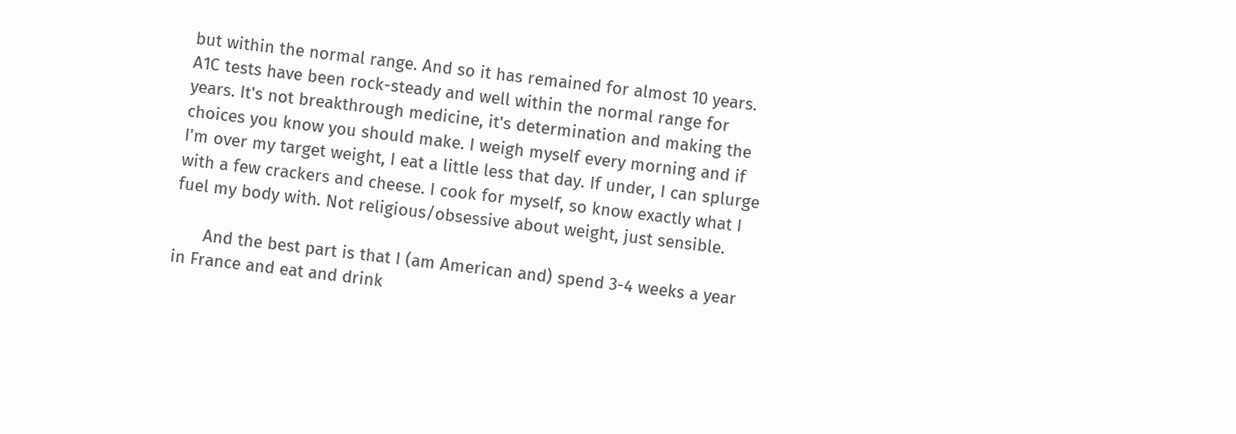but within the normal range. And so it has remained for almost 10 years. A1C tests have been rock-steady and well within the normal range for years. It's not breakthrough medicine, it's determination and making the choices you know you should make. I weigh myself every morning and if I'm over my target weight, I eat a little less that day. If under, I can splurge with a few crackers and cheese. I cook for myself, so know exactly what I fuel my body with. Not religious/obsessive about weight, just sensible.

      And the best part is that I (am American and) spend 3-4 weeks a year in France and eat and drink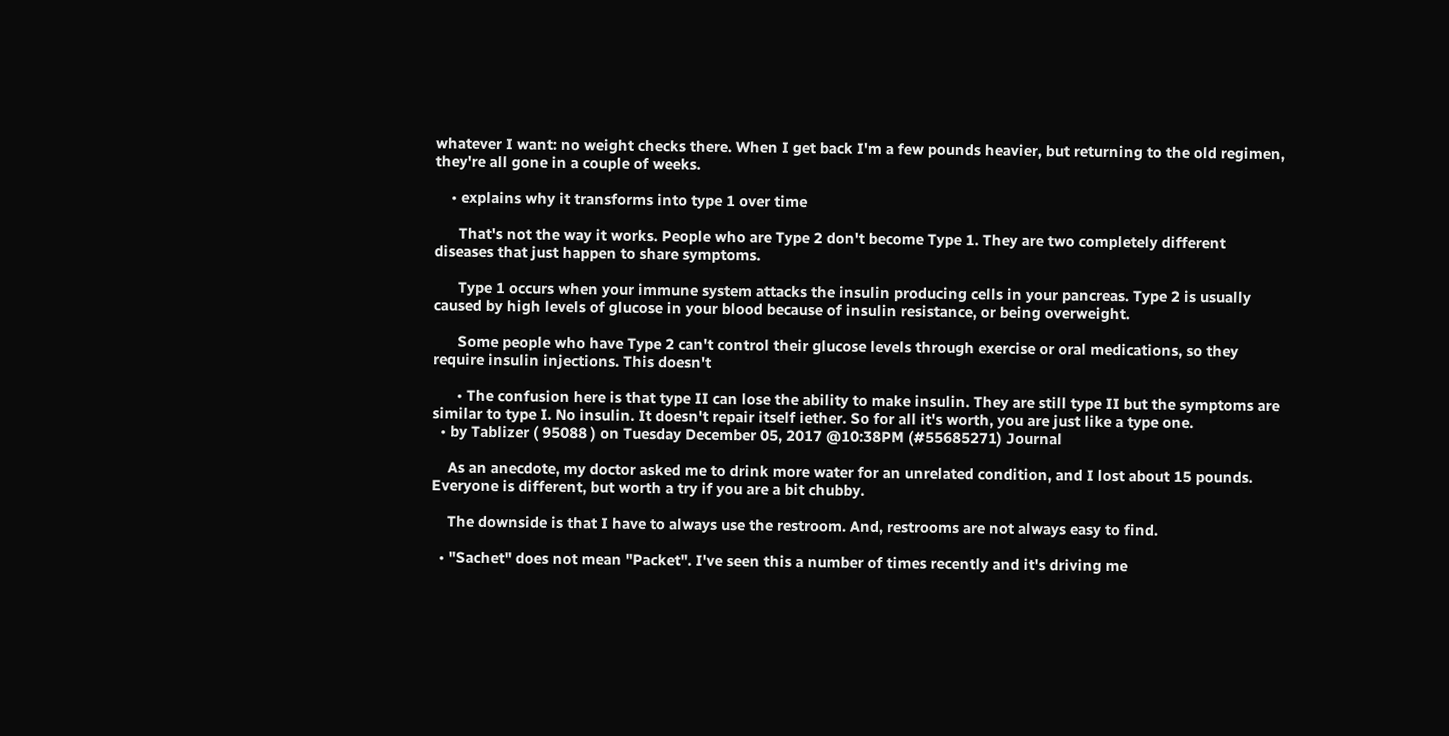whatever I want: no weight checks there. When I get back I'm a few pounds heavier, but returning to the old regimen, they're all gone in a couple of weeks.

    • explains why it transforms into type 1 over time

      That's not the way it works. People who are Type 2 don't become Type 1. They are two completely different diseases that just happen to share symptoms.

      Type 1 occurs when your immune system attacks the insulin producing cells in your pancreas. Type 2 is usually caused by high levels of glucose in your blood because of insulin resistance, or being overweight.

      Some people who have Type 2 can't control their glucose levels through exercise or oral medications, so they require insulin injections. This doesn't

      • The confusion here is that type II can lose the ability to make insulin. They are still type II but the symptoms are similar to type I. No insulin. It doesn't repair itself iether. So for all it's worth, you are just like a type one.
  • by Tablizer ( 95088 ) on Tuesday December 05, 2017 @10:38PM (#55685271) Journal

    As an anecdote, my doctor asked me to drink more water for an unrelated condition, and I lost about 15 pounds. Everyone is different, but worth a try if you are a bit chubby.

    The downside is that I have to always use the restroom. And, restrooms are not always easy to find.

  • "Sachet" does not mean "Packet". I've seen this a number of times recently and it's driving me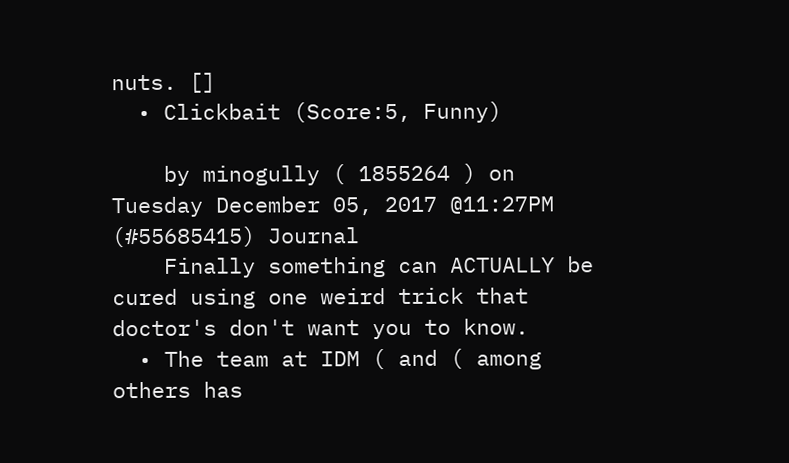nuts. []
  • Clickbait (Score:5, Funny)

    by minogully ( 1855264 ) on Tuesday December 05, 2017 @11:27PM (#55685415) Journal
    Finally something can ACTUALLY be cured using one weird trick that doctor's don't want you to know.
  • The team at IDM ( and ( among others has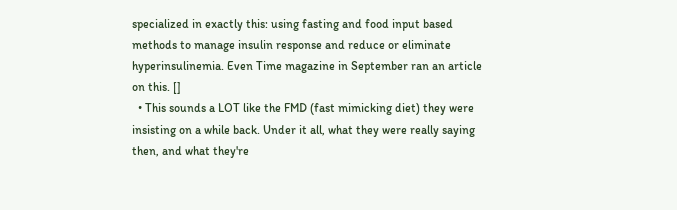specialized in exactly this: using fasting and food input based methods to manage insulin response and reduce or eliminate hyperinsulinemia. Even Time magazine in September ran an article on this. []
  • This sounds a LOT like the FMD (fast mimicking diet) they were insisting on a while back. Under it all, what they were really saying then, and what they're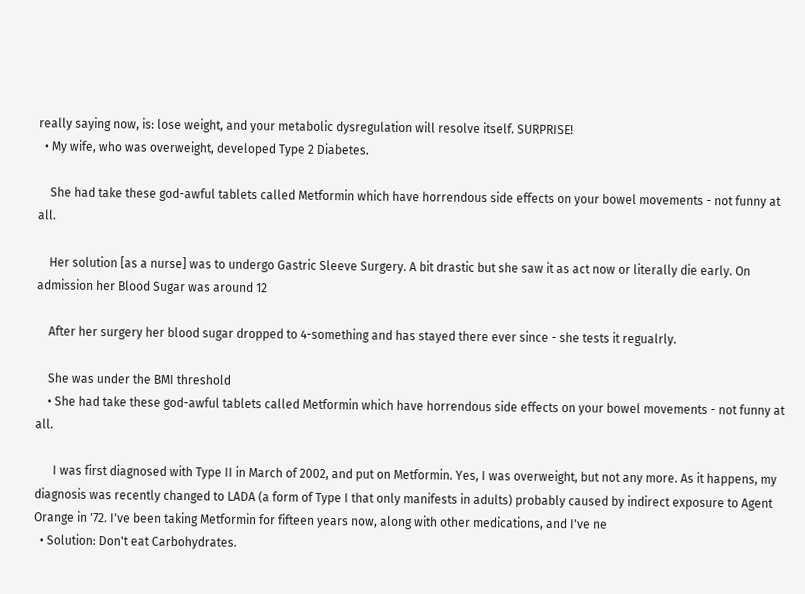really saying now, is: lose weight, and your metabolic dysregulation will resolve itself. SURPRISE!
  • My wife, who was overweight, developed Type 2 Diabetes.

    She had take these god-awful tablets called Metformin which have horrendous side effects on your bowel movements - not funny at all.

    Her solution [as a nurse] was to undergo Gastric Sleeve Surgery. A bit drastic but she saw it as act now or literally die early. On admission her Blood Sugar was around 12

    After her surgery her blood sugar dropped to 4-something and has stayed there ever since - she tests it regualrly.

    She was under the BMI threshold
    • She had take these god-awful tablets called Metformin which have horrendous side effects on your bowel movements - not funny at all.

      I was first diagnosed with Type II in March of 2002, and put on Metformin. Yes, I was overweight, but not any more. As it happens, my diagnosis was recently changed to LADA (a form of Type I that only manifests in adults) probably caused by indirect exposure to Agent Orange in '72. I've been taking Metformin for fifteen years now, along with other medications, and I've ne
  • Solution: Don't eat Carbohydrates.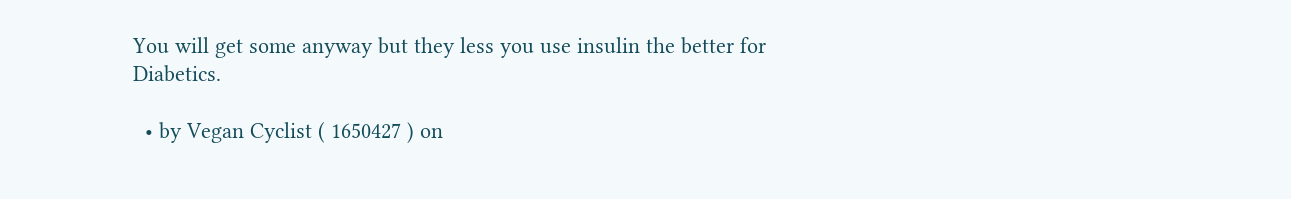You will get some anyway but they less you use insulin the better for Diabetics.

  • by Vegan Cyclist ( 1650427 ) on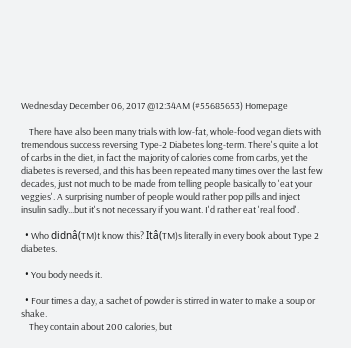Wednesday December 06, 2017 @12:34AM (#55685653) Homepage

    There have also been many trials with low-fat, whole-food vegan diets with tremendous success reversing Type-2 Diabetes long-term. There's quite a lot of carbs in the diet, in fact the majority of calories come from carbs, yet the diabetes is reversed, and this has been repeated many times over the last few decades, just not much to be made from telling people basically to 'eat your veggies'. A surprising number of people would rather pop pills and inject insulin sadly...but it's not necessary if you want. I'd rather eat 'real food'.

  • Who didnâ(TM)t know this? Itâ(TM)s literally in every book about Type 2 diabetes.

  • You body needs it.

  • Four times a day, a sachet of powder is stirred in water to make a soup or shake.
    They contain about 200 calories, but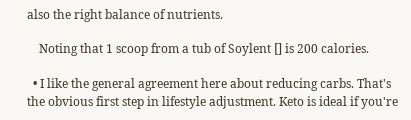also the right balance of nutrients.

    Noting that 1 scoop from a tub of Soylent [] is 200 calories.

  • I like the general agreement here about reducing carbs. That's the obvious first step in lifestyle adjustment. Keto is ideal if you're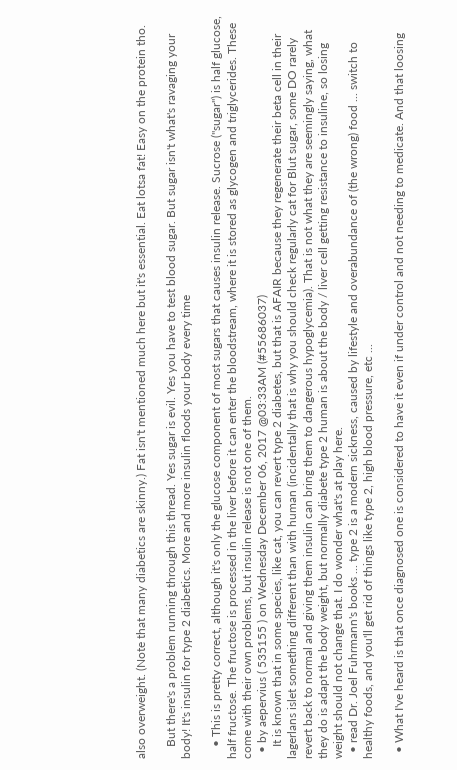also overweight. (Note that many diabetics are skinny.) Fat isn't mentioned much here but it's essential. Eat lotsa fat! Easy on the protein tho.

    But there's a problem running through this thread. Yes sugar is evil. Yes you have to test blood sugar. But sugar isn't what's ravaging your body! It's insulin for type 2 diabetics. More and more insulin floods your body every time

    • This is pretty correct, although it's only the glucose component of most sugars that causes insulin release. Sucrose ("sugar") is half glucose, half fructose. The fructose is processed in the liver before it can enter the bloodstream, where it is stored as glycogen and triglycerides. These come with their own problems, but insulin release is not one of them.
  • by aepervius ( 535155 ) on Wednesday December 06, 2017 @03:33AM (#55686037)
    It is known that in some species, like cat, you can revert type 2 diabetes, but that is AFAIR because they regenerate their beta cell in their lagerlans islet something different than with human (incidentally that is why you should check regularly cat for Blut sugar, some DO rarely revert back to normal and giving them insulin can bring them to dangerous hypoglycemia). That is not what they are seemingly saying, what they do is adapt the body weight, but normally diabete type 2 human is about the body / liver cell getting resistance to insuline, so losing weight should not change that. I do wonder what's at play here.
  • read Dr. Joel Fuhrmann's books ... type 2 is a modern sickness, caused by lifestyle and overabundance of (the wrong) food ... switch to healthy foods, and you'll get rid of things like type 2, high blood pressure, etc ...

  • What I've heard is that once diagnosed one is considered to have it even if under control and not needing to medicate. And that loosing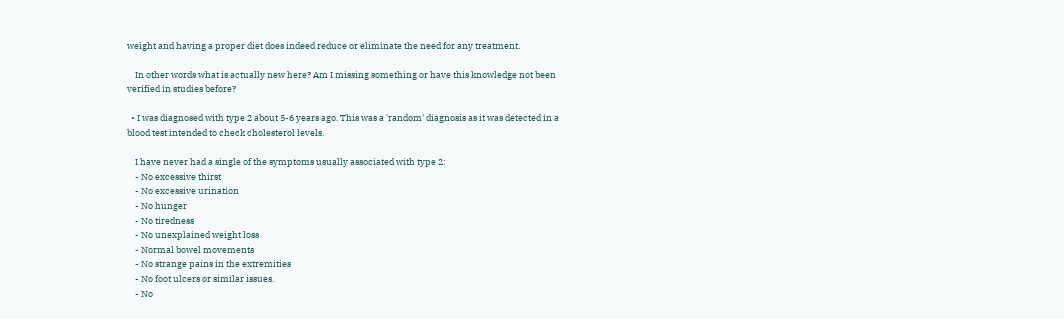weight and having a proper diet does indeed reduce or eliminate the need for any treatment.

    In other words what is actually new here? Am I missing something or have this knowledge not been verified in studies before?

  • I was diagnosed with type 2 about 5-6 years ago. This was a 'random' diagnosis as it was detected in a blood test intended to check cholesterol levels.

    I have never had a single of the symptoms usually associated with type 2:
    - No excessive thirst
    - No excessive urination
    - No hunger
    - No tiredness
    - No unexplained weight loss
    - Normal bowel movements
    - No strange pains in the extremities
    - No foot ulcers or similar issues.
    - No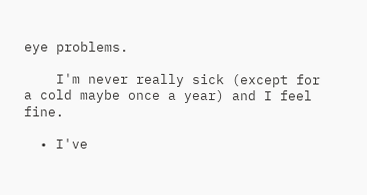eye problems.

    I'm never really sick (except for a cold maybe once a year) and I feel fine.

  • I've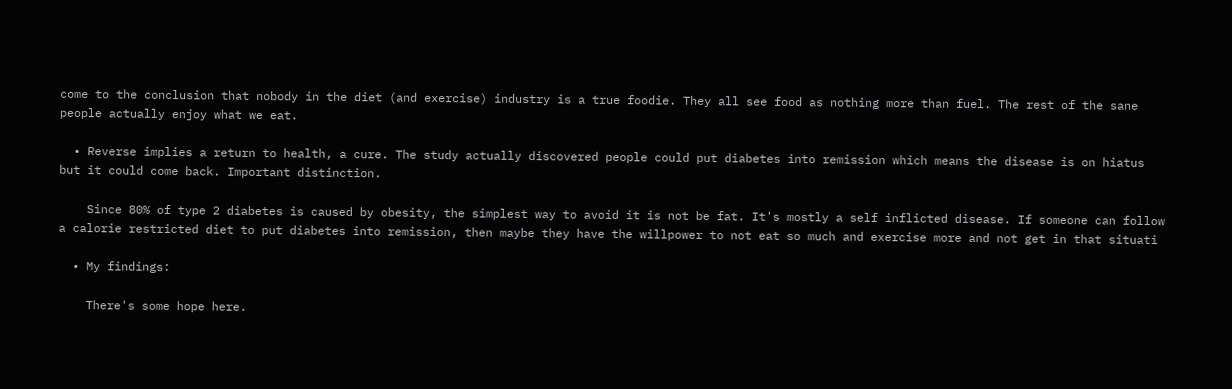come to the conclusion that nobody in the diet (and exercise) industry is a true foodie. They all see food as nothing more than fuel. The rest of the sane people actually enjoy what we eat.

  • Reverse implies a return to health, a cure. The study actually discovered people could put diabetes into remission which means the disease is on hiatus but it could come back. Important distinction.

    Since 80% of type 2 diabetes is caused by obesity, the simplest way to avoid it is not be fat. It's mostly a self inflicted disease. If someone can follow a calorie restricted diet to put diabetes into remission, then maybe they have the willpower to not eat so much and exercise more and not get in that situati

  • My findings:

    There's some hope here.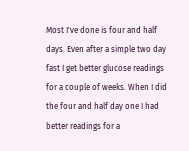Most I've done is four and half days. Even after a simple two day fast I get better glucose readings for a couple of weeks. When I did the four and half day one I had better readings for a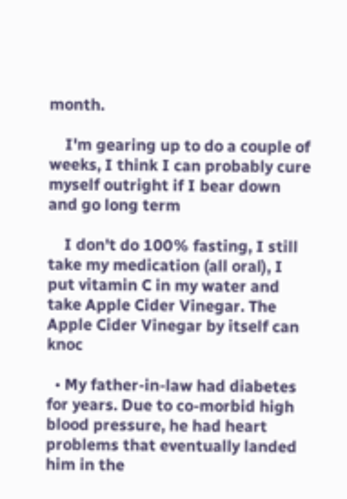month.

    I'm gearing up to do a couple of weeks, I think I can probably cure myself outright if I bear down and go long term

    I don't do 100% fasting, I still take my medication (all oral), I put vitamin C in my water and take Apple Cider Vinegar. The Apple Cider Vinegar by itself can knoc

  • My father-in-law had diabetes for years. Due to co-morbid high blood pressure, he had heart problems that eventually landed him in the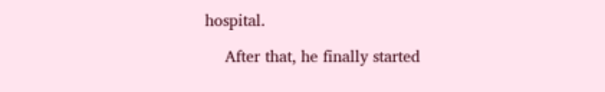hospital.

    After that, he finally started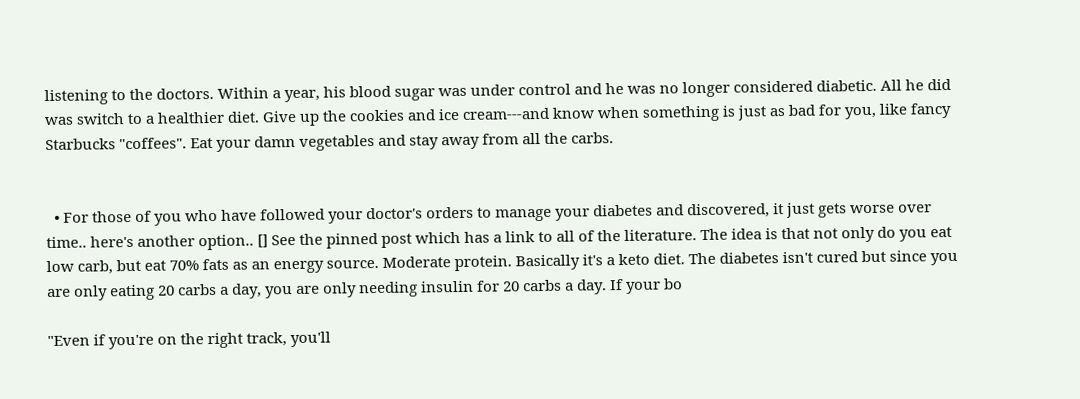listening to the doctors. Within a year, his blood sugar was under control and he was no longer considered diabetic. All he did was switch to a healthier diet. Give up the cookies and ice cream---and know when something is just as bad for you, like fancy Starbucks "coffees". Eat your damn vegetables and stay away from all the carbs.


  • For those of you who have followed your doctor's orders to manage your diabetes and discovered, it just gets worse over time.. here's another option.. [] See the pinned post which has a link to all of the literature. The idea is that not only do you eat low carb, but eat 70% fats as an energy source. Moderate protein. Basically it's a keto diet. The diabetes isn't cured but since you are only eating 20 carbs a day, you are only needing insulin for 20 carbs a day. If your bo

"Even if you're on the right track, you'll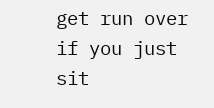get run over if you just sit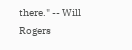there." -- Will Rogers